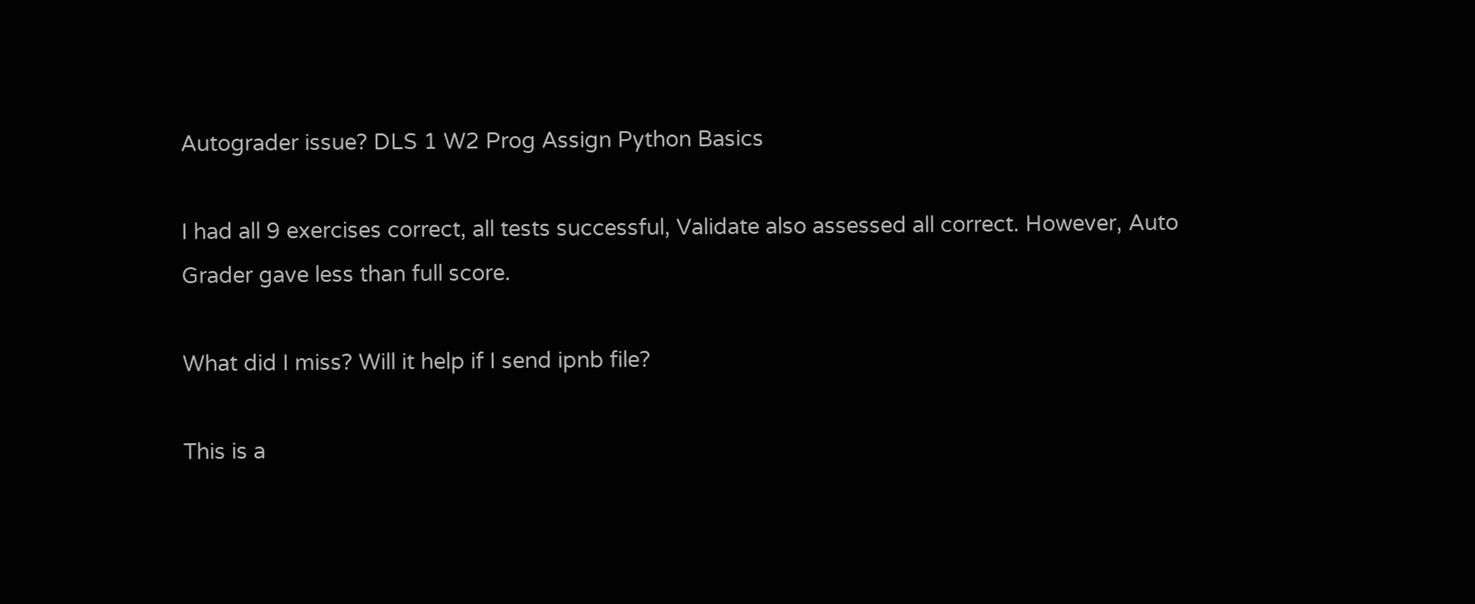Autograder issue? DLS 1 W2 Prog Assign Python Basics

I had all 9 exercises correct, all tests successful, Validate also assessed all correct. However, Auto Grader gave less than full score.

What did I miss? Will it help if I send ipnb file?

This is a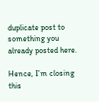duplicate post to something you already posted here.

Hence, I’m closing this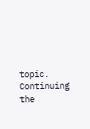topic. Continuing the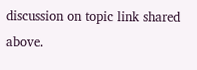discussion on topic link shared above.